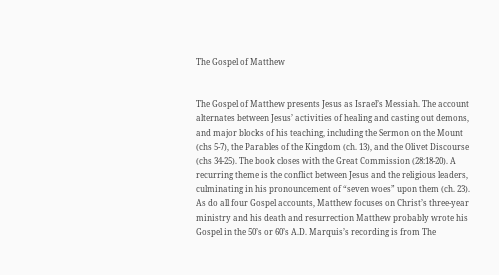The Gospel of Matthew


The Gospel of Matthew presents Jesus as Israel’s Messiah. The account alternates between Jesus’ activities of healing and casting out demons, and major blocks of his teaching, including the Sermon on the Mount (chs 5-7), the Parables of the Kingdom (ch. 13), and the Olivet Discourse (chs 34-25). The book closes with the Great Commission (28:18-20). A recurring theme is the conflict between Jesus and the religious leaders, culminating in his pronouncement of “seven woes” upon them (ch. 23). As do all four Gospel accounts, Matthew focuses on Christ’s three-year ministry and his death and resurrection Matthew probably wrote his Gospel in the 50’s or 60’s A.D. Marquis’s recording is from The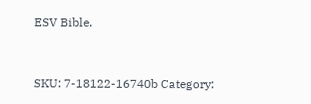ESV Bible.


SKU: 7-18122-16740b Category: